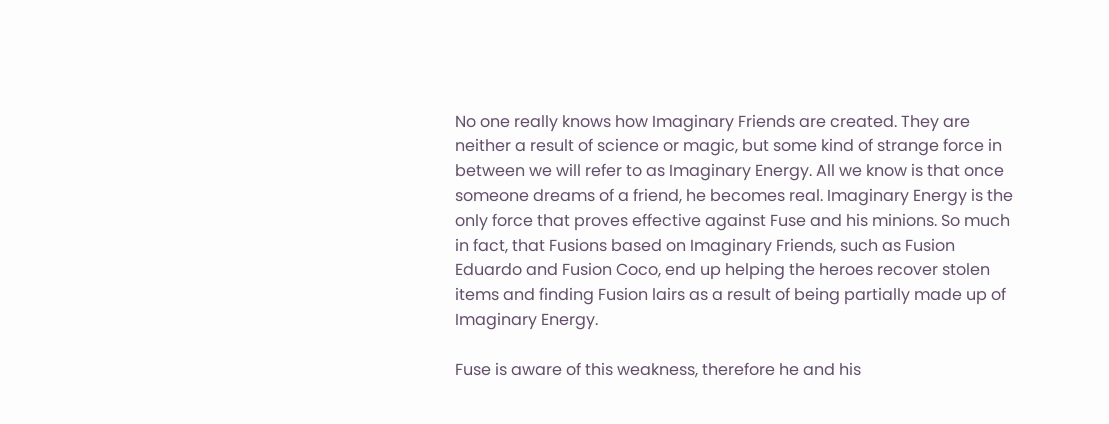No one really knows how Imaginary Friends are created. They are neither a result of science or magic, but some kind of strange force in between we will refer to as Imaginary Energy. All we know is that once someone dreams of a friend, he becomes real. Imaginary Energy is the only force that proves effective against Fuse and his minions. So much in fact, that Fusions based on Imaginary Friends, such as Fusion Eduardo and Fusion Coco, end up helping the heroes recover stolen items and finding Fusion lairs as a result of being partially made up of Imaginary Energy.

Fuse is aware of this weakness, therefore he and his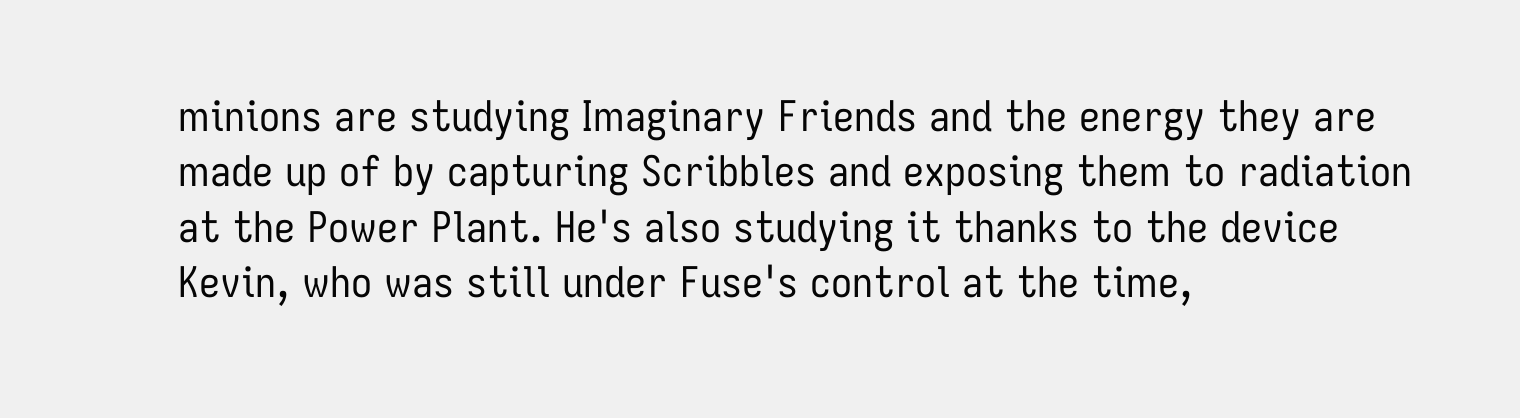minions are studying Imaginary Friends and the energy they are made up of by capturing Scribbles and exposing them to radiation at the Power Plant. He's also studying it thanks to the device Kevin, who was still under Fuse's control at the time,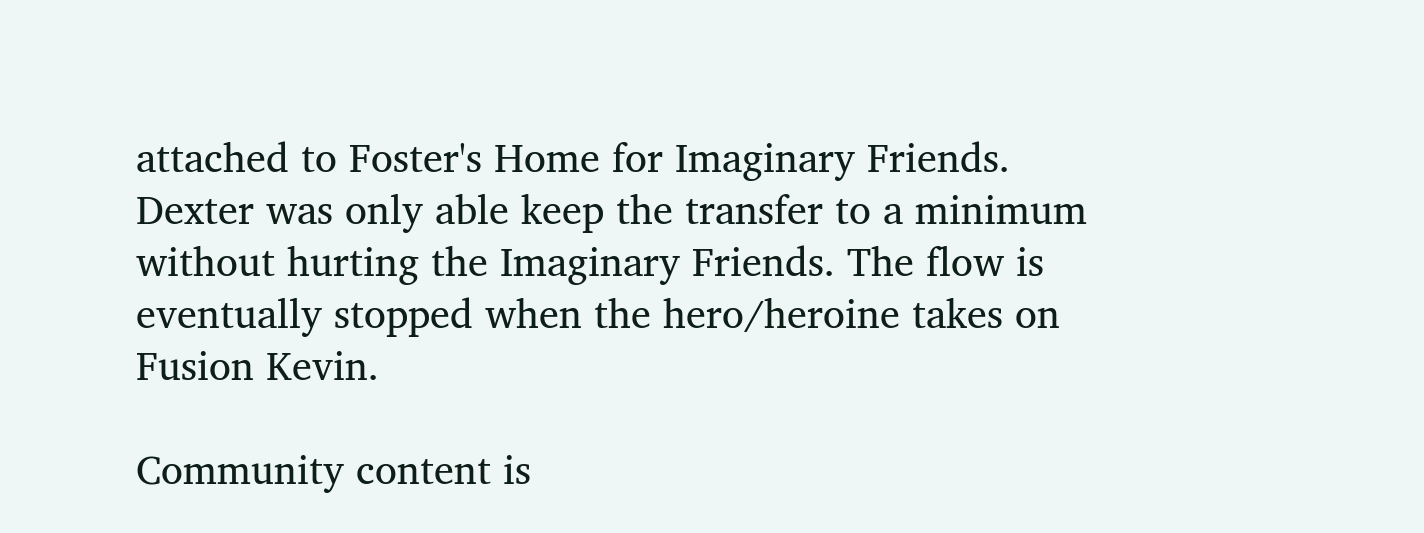attached to Foster's Home for Imaginary Friends. Dexter was only able keep the transfer to a minimum without hurting the Imaginary Friends. The flow is eventually stopped when the hero/heroine takes on Fusion Kevin.

Community content is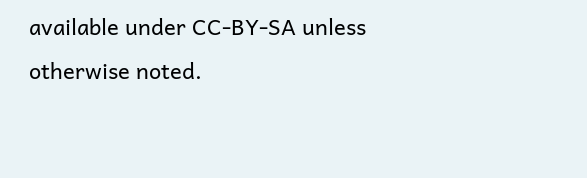available under CC-BY-SA unless otherwise noted.